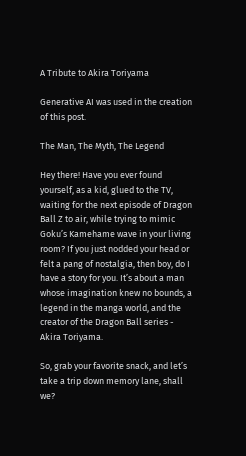A Tribute to Akira Toriyama

Generative AI was used in the creation of this post.

The Man, The Myth, The Legend

Hey there! Have you ever found yourself, as a kid, glued to the TV, waiting for the next episode of Dragon Ball Z to air, while trying to mimic Goku’s Kamehame wave in your living room? If you just nodded your head or felt a pang of nostalgia, then boy, do I have a story for you. It’s about a man whose imagination knew no bounds, a legend in the manga world, and the creator of the Dragon Ball series - Akira Toriyama.

So, grab your favorite snack, and let’s take a trip down memory lane, shall we?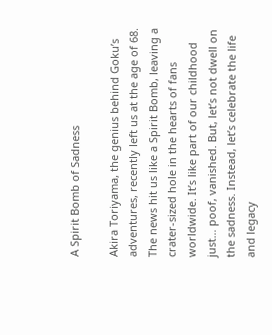A Spirit Bomb of Sadness

Akira Toriyama, the genius behind Goku’s adventures, recently left us at the age of 68. The news hit us like a Spirit Bomb, leaving a crater-sized hole in the hearts of fans worldwide. It’s like part of our childhood just… poof, vanished. But, let’s not dwell on the sadness. Instead, let’s celebrate the life and legacy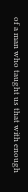of a man who taught us that with enough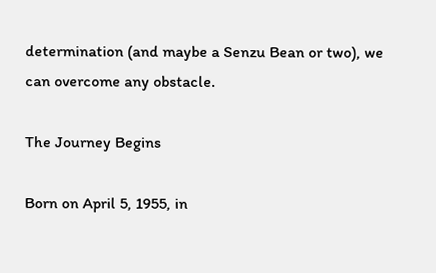determination (and maybe a Senzu Bean or two), we can overcome any obstacle.

The Journey Begins

Born on April 5, 1955, in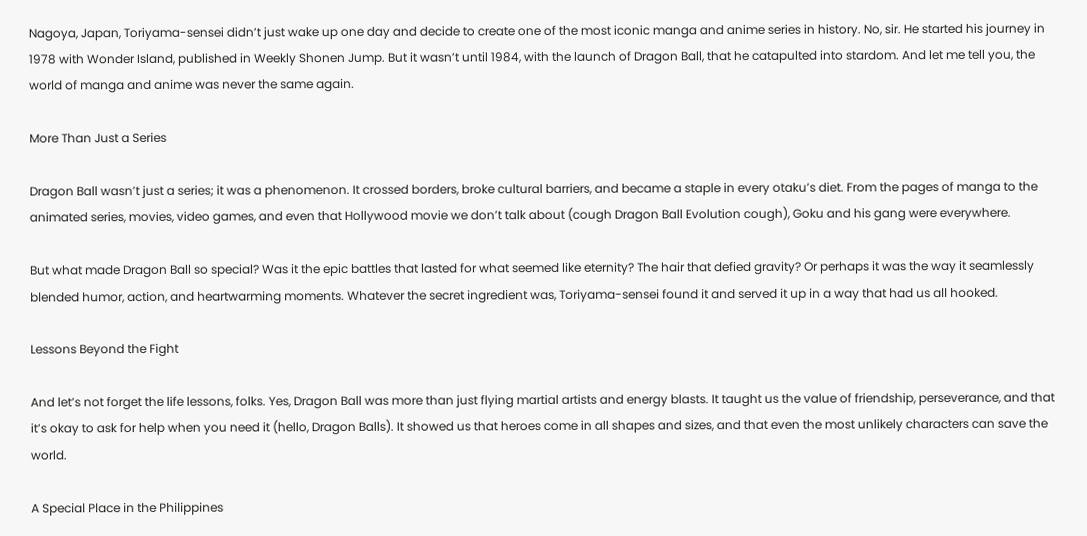Nagoya, Japan, Toriyama-sensei didn’t just wake up one day and decide to create one of the most iconic manga and anime series in history. No, sir. He started his journey in 1978 with Wonder Island, published in Weekly Shonen Jump. But it wasn’t until 1984, with the launch of Dragon Ball, that he catapulted into stardom. And let me tell you, the world of manga and anime was never the same again.

More Than Just a Series

Dragon Ball wasn’t just a series; it was a phenomenon. It crossed borders, broke cultural barriers, and became a staple in every otaku’s diet. From the pages of manga to the animated series, movies, video games, and even that Hollywood movie we don’t talk about (cough Dragon Ball Evolution cough), Goku and his gang were everywhere.

But what made Dragon Ball so special? Was it the epic battles that lasted for what seemed like eternity? The hair that defied gravity? Or perhaps it was the way it seamlessly blended humor, action, and heartwarming moments. Whatever the secret ingredient was, Toriyama-sensei found it and served it up in a way that had us all hooked.

Lessons Beyond the Fight

And let’s not forget the life lessons, folks. Yes, Dragon Ball was more than just flying martial artists and energy blasts. It taught us the value of friendship, perseverance, and that it’s okay to ask for help when you need it (hello, Dragon Balls). It showed us that heroes come in all shapes and sizes, and that even the most unlikely characters can save the world.

A Special Place in the Philippines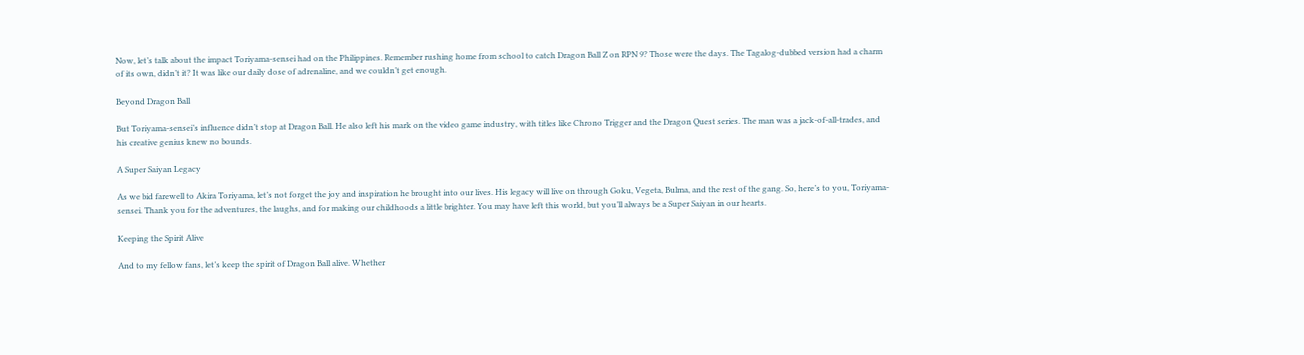Now, let’s talk about the impact Toriyama-sensei had on the Philippines. Remember rushing home from school to catch Dragon Ball Z on RPN 9? Those were the days. The Tagalog-dubbed version had a charm of its own, didn’t it? It was like our daily dose of adrenaline, and we couldn’t get enough.

Beyond Dragon Ball

But Toriyama-sensei’s influence didn’t stop at Dragon Ball. He also left his mark on the video game industry, with titles like Chrono Trigger and the Dragon Quest series. The man was a jack-of-all-trades, and his creative genius knew no bounds.

A Super Saiyan Legacy

As we bid farewell to Akira Toriyama, let’s not forget the joy and inspiration he brought into our lives. His legacy will live on through Goku, Vegeta, Bulma, and the rest of the gang. So, here’s to you, Toriyama-sensei. Thank you for the adventures, the laughs, and for making our childhoods a little brighter. You may have left this world, but you’ll always be a Super Saiyan in our hearts.

Keeping the Spirit Alive

And to my fellow fans, let’s keep the spirit of Dragon Ball alive. Whether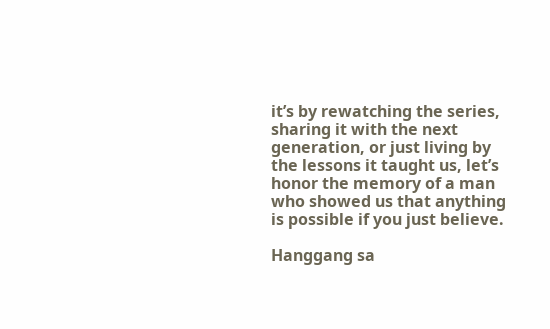it’s by rewatching the series, sharing it with the next generation, or just living by the lessons it taught us, let’s honor the memory of a man who showed us that anything is possible if you just believe.

Hanggang sa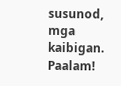susunod, mga kaibigan. Paalam!